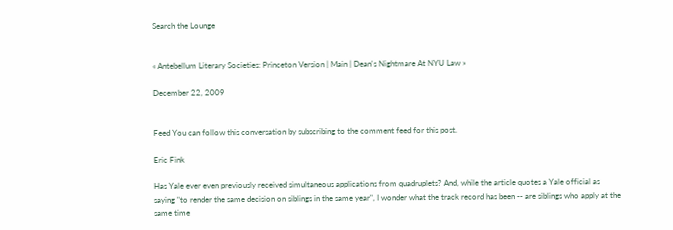Search the Lounge


« Antebellum Literary Societies: Princeton Version | Main | Dean's Nightmare At NYU Law »

December 22, 2009


Feed You can follow this conversation by subscribing to the comment feed for this post.

Eric Fink

Has Yale ever even previously received simultaneous applications from quadruplets? And, while the article quotes a Yale official as saying "to render the same decision on siblings in the same year", I wonder what the track record has been -- are siblings who apply at the same time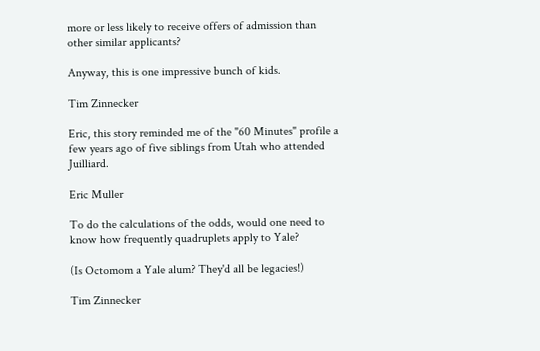more or less likely to receive offers of admission than other similar applicants?

Anyway, this is one impressive bunch of kids.

Tim Zinnecker

Eric, this story reminded me of the "60 Minutes" profile a few years ago of five siblings from Utah who attended Juilliard.

Eric Muller

To do the calculations of the odds, would one need to know how frequently quadruplets apply to Yale?

(Is Octomom a Yale alum? They'd all be legacies!)

Tim Zinnecker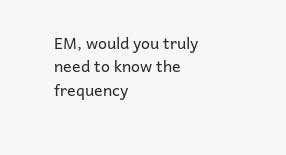EM, would you truly need to know the frequency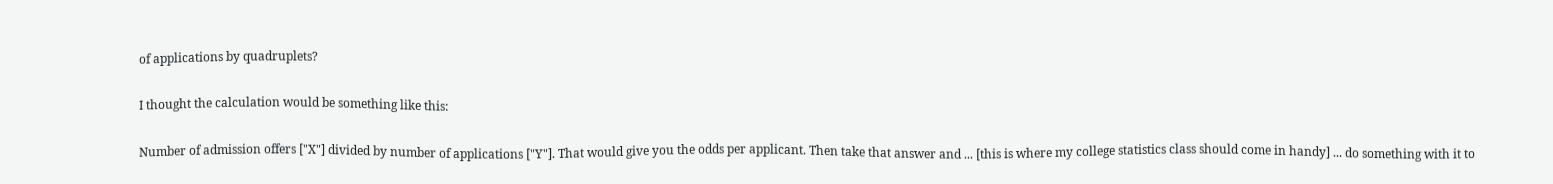of applications by quadruplets?

I thought the calculation would be something like this:

Number of admission offers ["X"] divided by number of applications ["Y"]. That would give you the odds per applicant. Then take that answer and ... [this is where my college statistics class should come in handy] ... do something with it to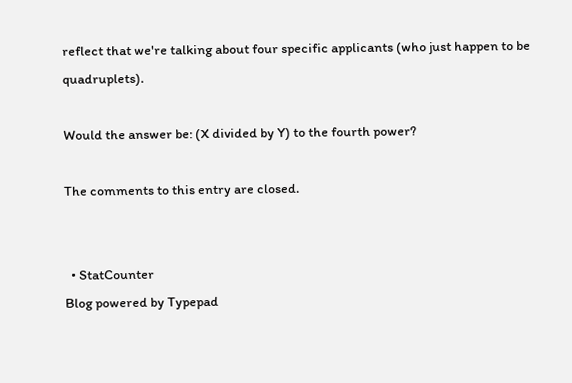reflect that we're talking about four specific applicants (who just happen to be quadruplets).

Would the answer be: (X divided by Y) to the fourth power?

The comments to this entry are closed.


  • StatCounter
Blog powered by Typepad